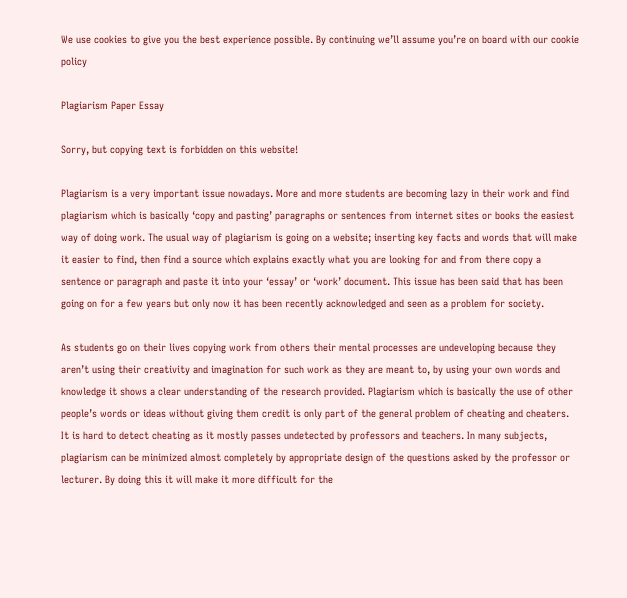We use cookies to give you the best experience possible. By continuing we’ll assume you’re on board with our cookie policy

Plagiarism Paper Essay

Sorry, but copying text is forbidden on this website!

Plagiarism is a very important issue nowadays. More and more students are becoming lazy in their work and find plagiarism which is basically ‘copy and pasting’ paragraphs or sentences from internet sites or books the easiest way of doing work. The usual way of plagiarism is going on a website; inserting key facts and words that will make it easier to find, then find a source which explains exactly what you are looking for and from there copy a sentence or paragraph and paste it into your ‘essay’ or ‘work’ document. This issue has been said that has been going on for a few years but only now it has been recently acknowledged and seen as a problem for society.

As students go on their lives copying work from others their mental processes are undeveloping because they aren’t using their creativity and imagination for such work as they are meant to, by using your own words and knowledge it shows a clear understanding of the research provided. Plagiarism which is basically the use of other people’s words or ideas without giving them credit is only part of the general problem of cheating and cheaters. It is hard to detect cheating as it mostly passes undetected by professors and teachers. In many subjects, plagiarism can be minimized almost completely by appropriate design of the questions asked by the professor or lecturer. By doing this it will make it more difficult for the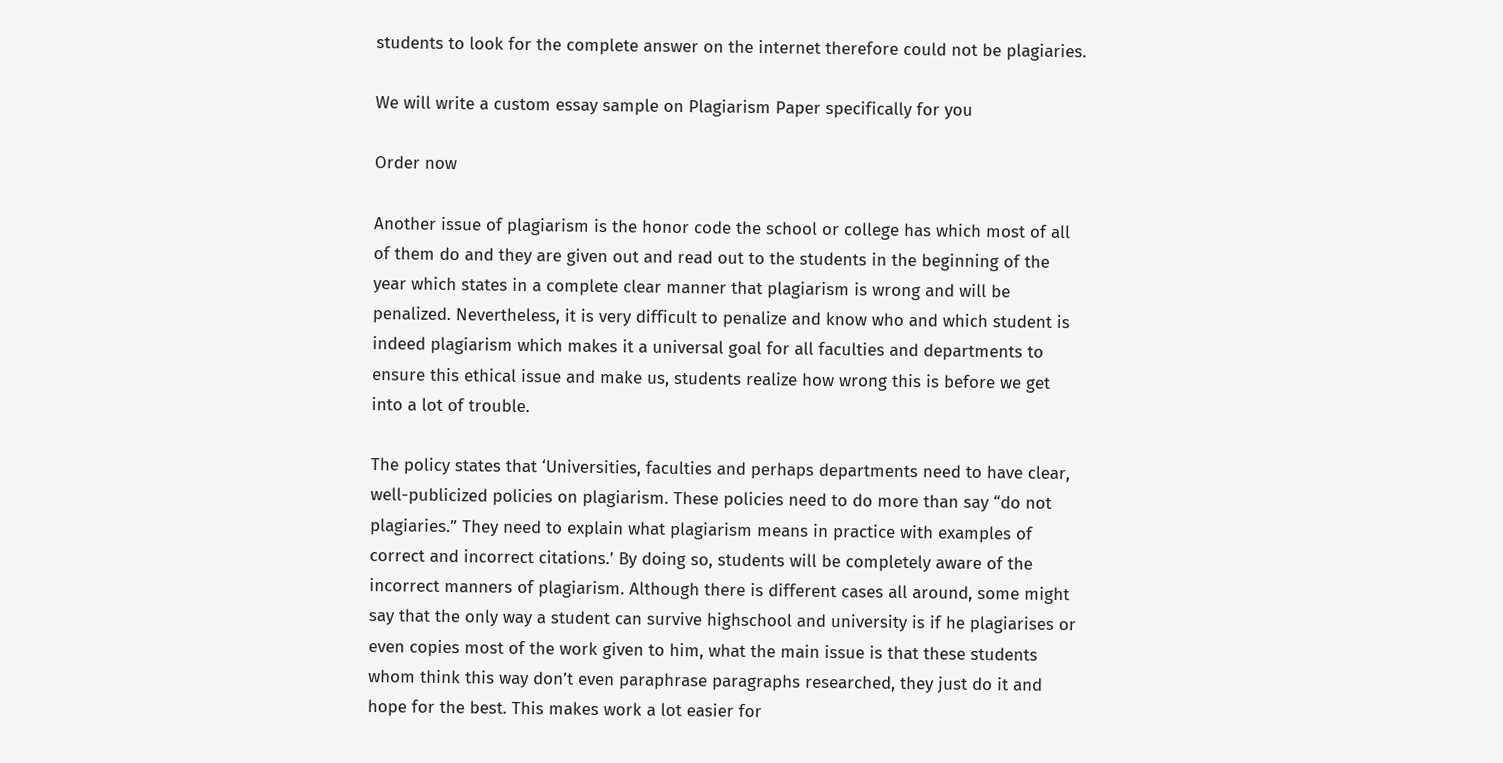students to look for the complete answer on the internet therefore could not be plagiaries.

We will write a custom essay sample on Plagiarism Paper specifically for you

Order now

Another issue of plagiarism is the honor code the school or college has which most of all of them do and they are given out and read out to the students in the beginning of the year which states in a complete clear manner that plagiarism is wrong and will be penalized. Nevertheless, it is very difficult to penalize and know who and which student is indeed plagiarism which makes it a universal goal for all faculties and departments to ensure this ethical issue and make us, students realize how wrong this is before we get into a lot of trouble.

The policy states that ‘Universities, faculties and perhaps departments need to have clear, well-publicized policies on plagiarism. These policies need to do more than say “do not plagiaries.” They need to explain what plagiarism means in practice with examples of correct and incorrect citations.’ By doing so, students will be completely aware of the incorrect manners of plagiarism. Although there is different cases all around, some might say that the only way a student can survive highschool and university is if he plagiarises or even copies most of the work given to him, what the main issue is that these students whom think this way don’t even paraphrase paragraphs researched, they just do it and hope for the best. This makes work a lot easier for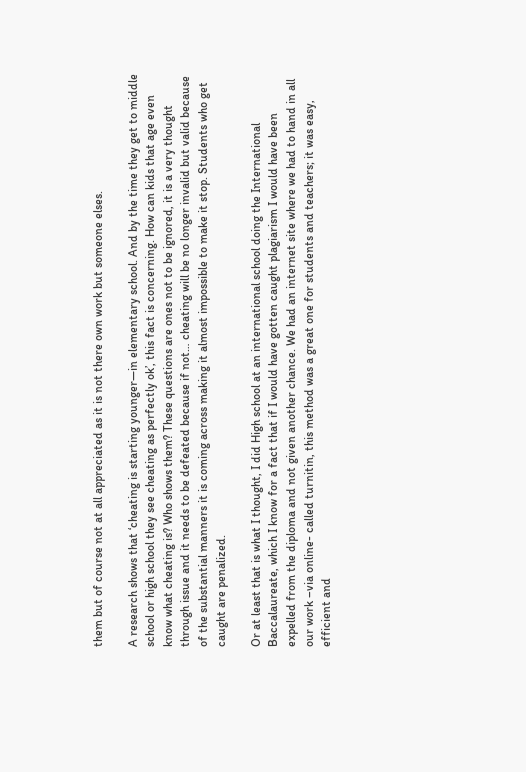them but of course not at all appreciated as it is not there own work but someone elses.

A research shows that ‘cheating is starting younger—in elementary school. And by the time they get to middle school or high school they see cheating as perfectly ok’, this fact is concerning. How can kids that age even know what cheating is? Who shows them? These questions are ones not to be ignored, it is a very thought through issue and it needs to be defeated because if not… cheating will be no longer invalid but valid because of the substantial manners it is coming across making it almost impossible to make it stop. Students who get caught are penalized.

Or at least that is what I thought, I did High school at an international school doing the International Baccalaureate, which I know for a fact that if I would have gotten caught plagiarism I would have been expelled from the diploma and not given another chance. We had an internet site where we had to hand in all our work –via online- called turnitin, this method was a great one for students and teachers; it was easy, efficient and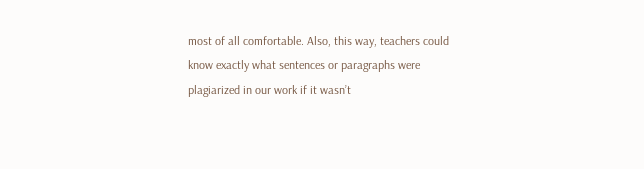most of all comfortable. Also, this way, teachers could know exactly what sentences or paragraphs were plagiarized in our work if it wasn’t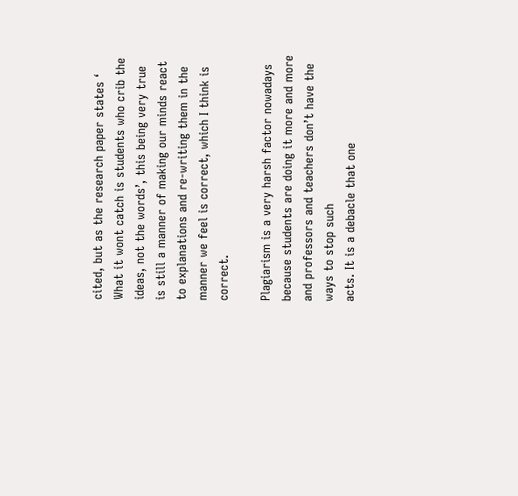cited, but as the research paper states ‘ What it wont catch is students who crib the ideas, not the words’, this being very true is still a manner of making our minds react to explanations and re-writing them in the manner we feel is correct, which I think is correct.

Plagiarism is a very harsh factor nowadays because students are doing it more and more and professors and teachers don’t have the ways to stop such
acts. It is a debacle that one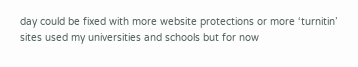day could be fixed with more website protections or more ‘turnitin’ sites used my universities and schools but for now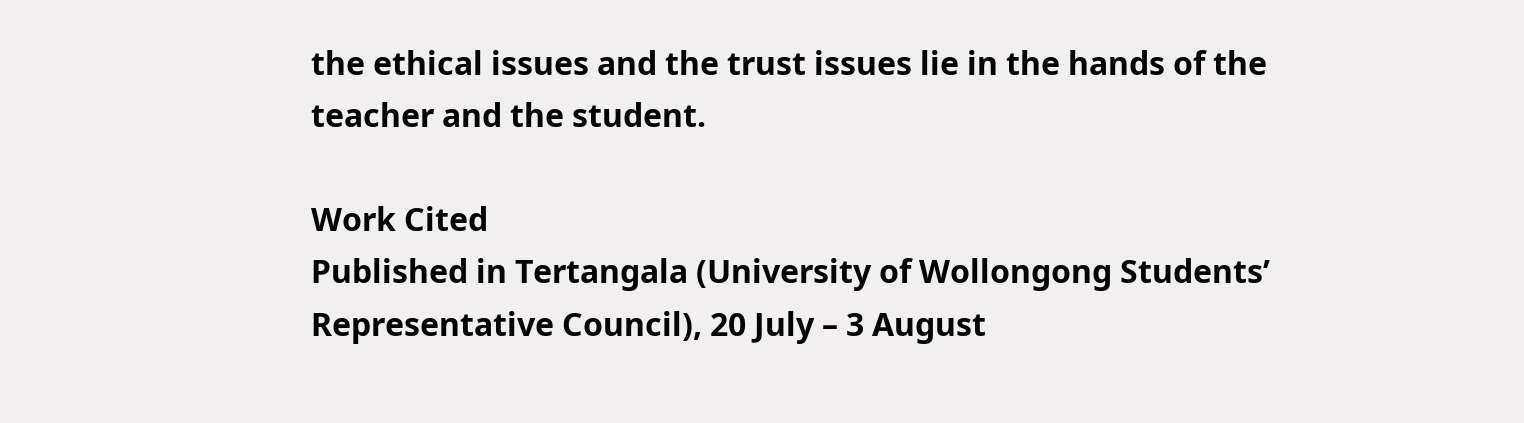the ethical issues and the trust issues lie in the hands of the teacher and the student.

Work Cited
Published in Tertangala (University of Wollongong Students’ Representative Council), 20 July – 3 August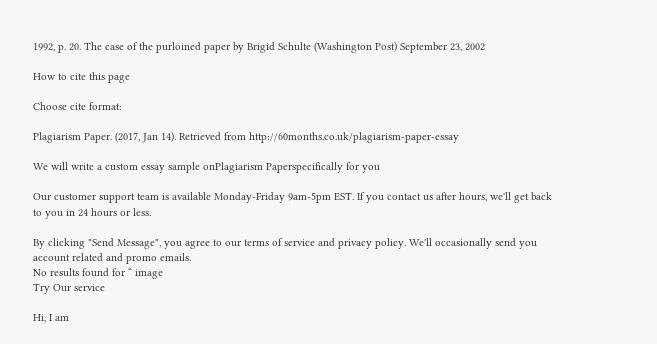1992, p. 20. The case of the purloined paper by Brigid Schulte (Washington Post) September 23, 2002

How to cite this page

Choose cite format:

Plagiarism Paper. (2017, Jan 14). Retrieved from http://60months.co.uk/plagiarism-paper-essay

We will write a custom essay sample onPlagiarism Paperspecifically for you

Our customer support team is available Monday-Friday 9am-5pm EST. If you contact us after hours, we'll get back to you in 24 hours or less.

By clicking "Send Message", you agree to our terms of service and privacy policy. We'll occasionally send you account related and promo emails.
No results found for “ image
Try Our service

Hi, I am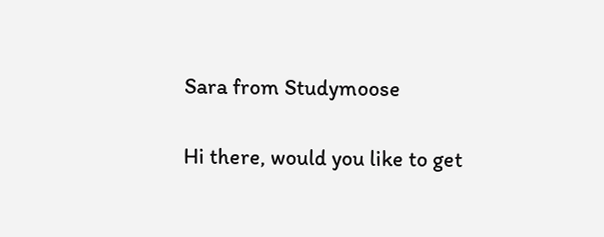Sara from Studymoose

Hi there, would you like to get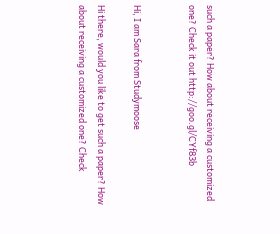such a paper? How about receiving a customized one? Check it out http://goo.gl/CYf83b


Hi, I am Sara from Studymoose

Hi there, would you like to get such a paper? How about receiving a customized one? Check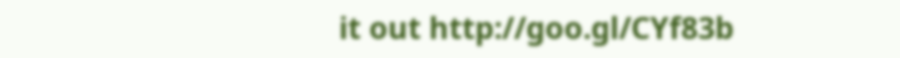it out http://goo.gl/CYf83b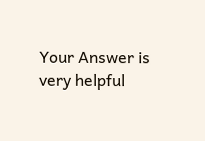Your Answer is very helpful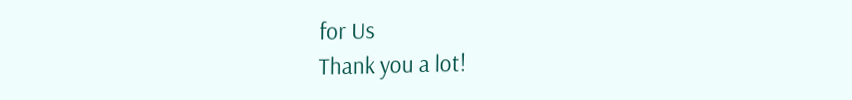for Us
Thank you a lot!